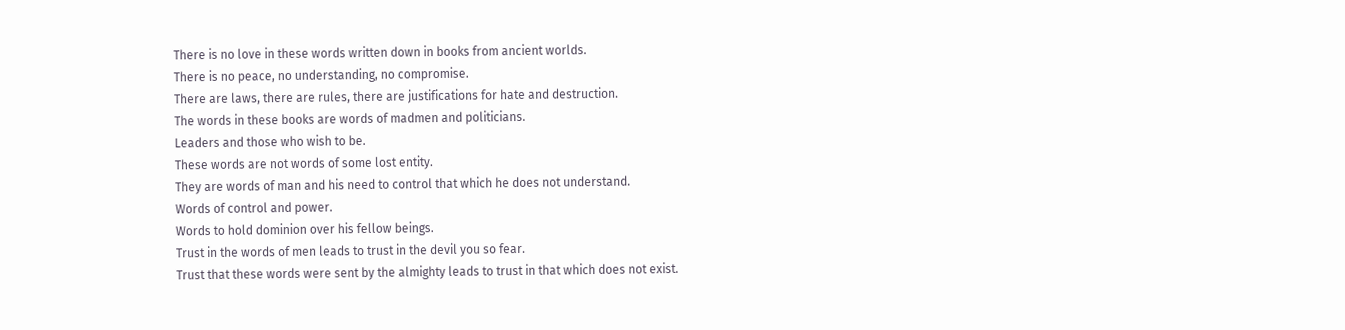There is no love in these words written down in books from ancient worlds.
There is no peace, no understanding, no compromise.
There are laws, there are rules, there are justifications for hate and destruction.
The words in these books are words of madmen and politicians.
Leaders and those who wish to be.
These words are not words of some lost entity.
They are words of man and his need to control that which he does not understand.
Words of control and power.
Words to hold dominion over his fellow beings.
Trust in the words of men leads to trust in the devil you so fear.
Trust that these words were sent by the almighty leads to trust in that which does not exist.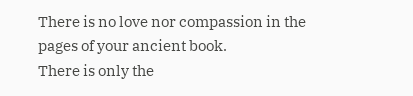There is no love nor compassion in the pages of your ancient book.
There is only the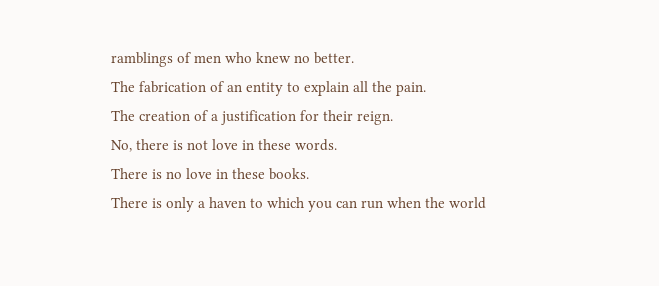ramblings of men who knew no better.
The fabrication of an entity to explain all the pain.
The creation of a justification for their reign.
No, there is not love in these words.
There is no love in these books.
There is only a haven to which you can run when the world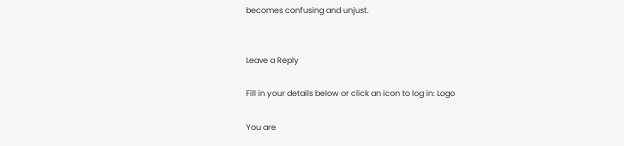becomes confusing and unjust.


Leave a Reply

Fill in your details below or click an icon to log in: Logo

You are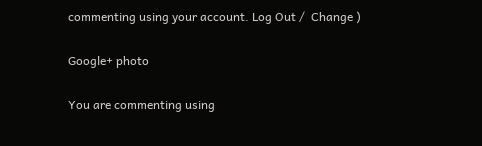commenting using your account. Log Out /  Change )

Google+ photo

You are commenting using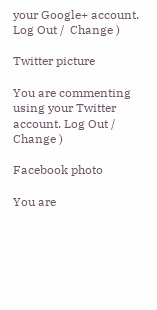your Google+ account. Log Out /  Change )

Twitter picture

You are commenting using your Twitter account. Log Out /  Change )

Facebook photo

You are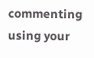commenting using your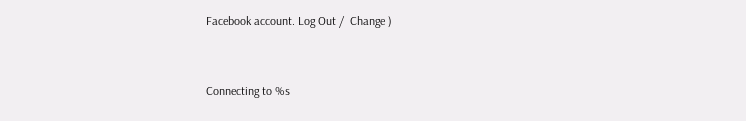Facebook account. Log Out /  Change )


Connecting to %s